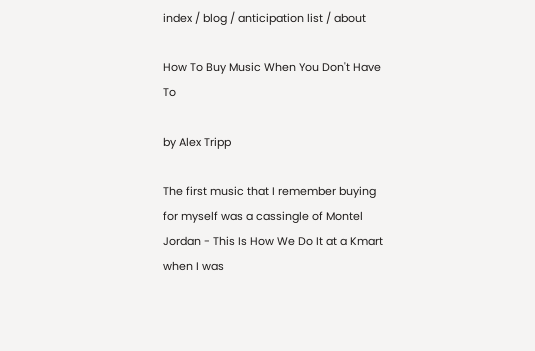index / blog / anticipation list / about

How To Buy Music When You Don't Have To

by Alex Tripp

The first music that I remember buying for myself was a cassingle of Montel Jordan - This Is How We Do It at a Kmart when I was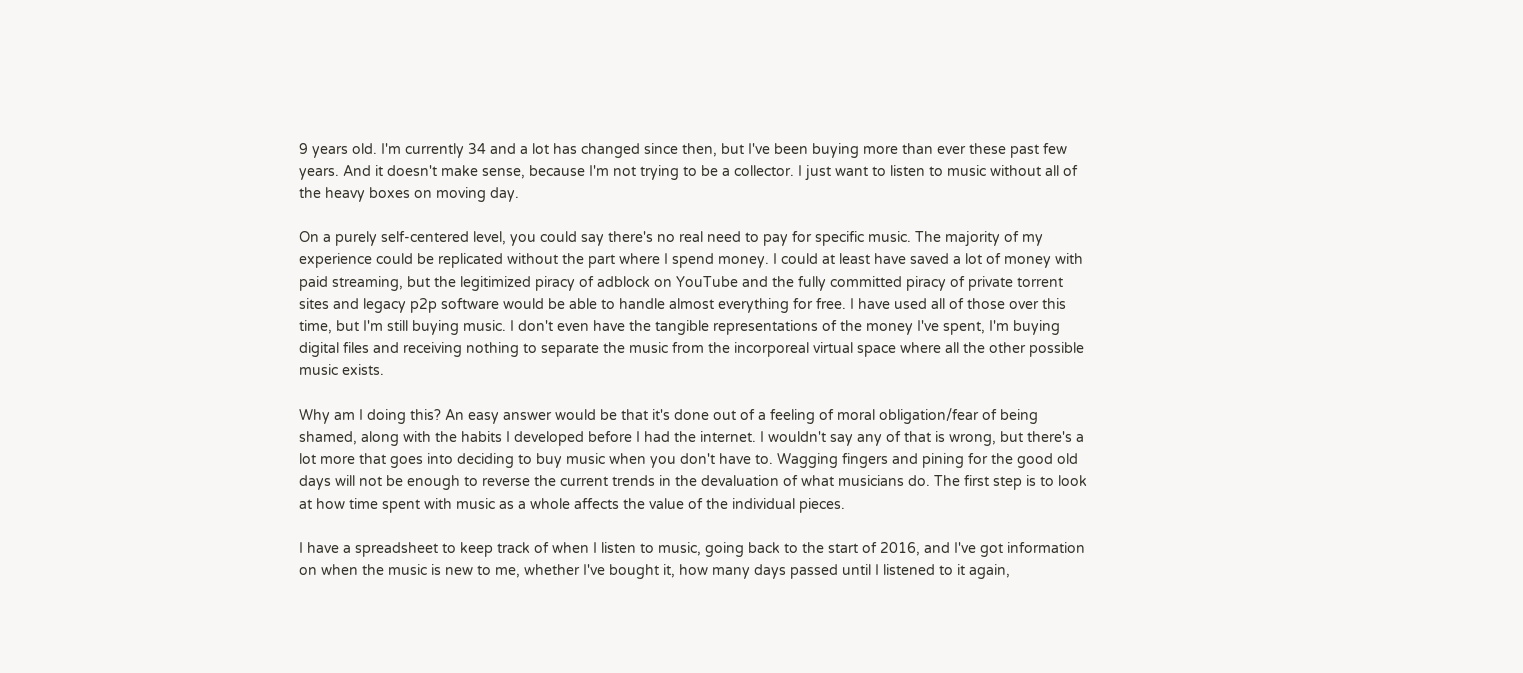9 years old. I'm currently 34 and a lot has changed since then, but I've been buying more than ever these past few years. And it doesn't make sense, because I'm not trying to be a collector. I just want to listen to music without all of the heavy boxes on moving day.

On a purely self-centered level, you could say there's no real need to pay for specific music. The majority of my experience could be replicated without the part where I spend money. I could at least have saved a lot of money with paid streaming, but the legitimized piracy of adblock on YouTube and the fully committed piracy of private torrent sites and legacy p2p software would be able to handle almost everything for free. I have used all of those over this time, but I'm still buying music. I don't even have the tangible representations of the money I've spent, I'm buying digital files and receiving nothing to separate the music from the incorporeal virtual space where all the other possible music exists.

Why am I doing this? An easy answer would be that it's done out of a feeling of moral obligation/fear of being shamed, along with the habits I developed before I had the internet. I wouldn't say any of that is wrong, but there's a lot more that goes into deciding to buy music when you don't have to. Wagging fingers and pining for the good old days will not be enough to reverse the current trends in the devaluation of what musicians do. The first step is to look at how time spent with music as a whole affects the value of the individual pieces.

I have a spreadsheet to keep track of when I listen to music, going back to the start of 2016, and I've got information on when the music is new to me, whether I've bought it, how many days passed until I listened to it again,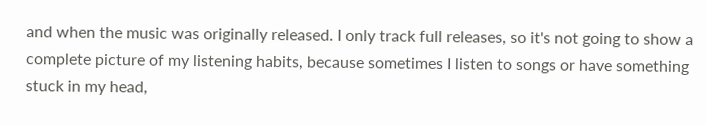and when the music was originally released. I only track full releases, so it's not going to show a complete picture of my listening habits, because sometimes I listen to songs or have something stuck in my head,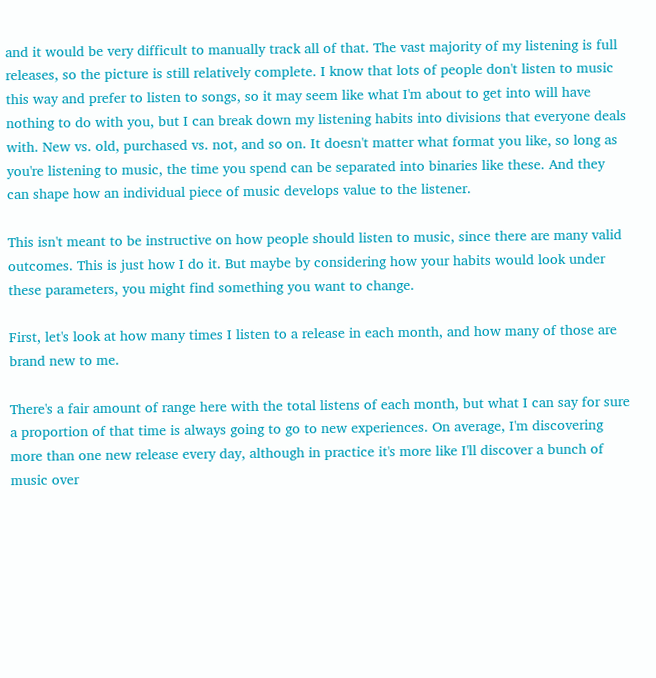and it would be very difficult to manually track all of that. The vast majority of my listening is full releases, so the picture is still relatively complete. I know that lots of people don't listen to music this way and prefer to listen to songs, so it may seem like what I'm about to get into will have nothing to do with you, but I can break down my listening habits into divisions that everyone deals with. New vs. old, purchased vs. not, and so on. It doesn't matter what format you like, so long as you're listening to music, the time you spend can be separated into binaries like these. And they can shape how an individual piece of music develops value to the listener.

This isn't meant to be instructive on how people should listen to music, since there are many valid outcomes. This is just how I do it. But maybe by considering how your habits would look under these parameters, you might find something you want to change.

First, let's look at how many times I listen to a release in each month, and how many of those are brand new to me.

There's a fair amount of range here with the total listens of each month, but what I can say for sure a proportion of that time is always going to go to new experiences. On average, I'm discovering more than one new release every day, although in practice it's more like I'll discover a bunch of music over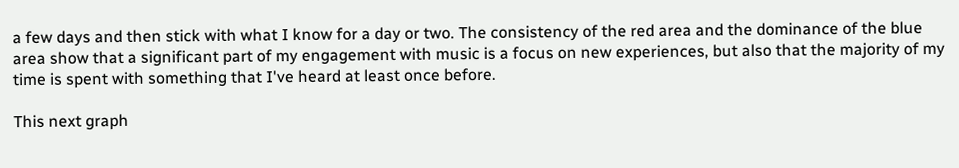a few days and then stick with what I know for a day or two. The consistency of the red area and the dominance of the blue area show that a significant part of my engagement with music is a focus on new experiences, but also that the majority of my time is spent with something that I've heard at least once before.

This next graph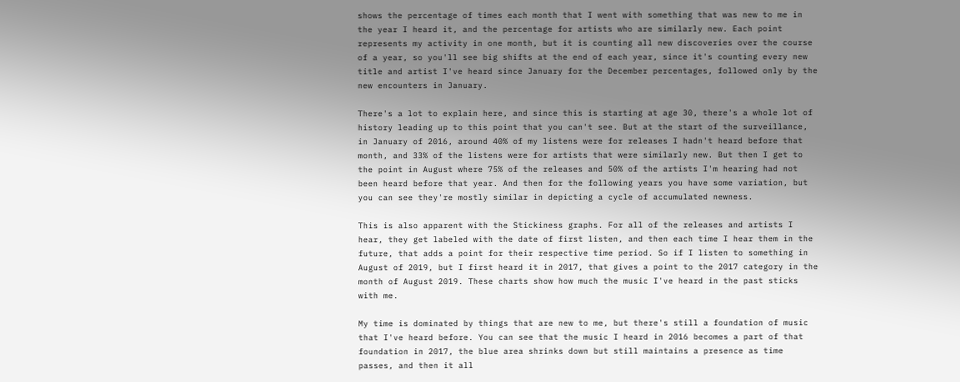shows the percentage of times each month that I went with something that was new to me in the year I heard it, and the percentage for artists who are similarly new. Each point represents my activity in one month, but it is counting all new discoveries over the course of a year, so you'll see big shifts at the end of each year, since it's counting every new title and artist I've heard since January for the December percentages, followed only by the new encounters in January.

There's a lot to explain here, and since this is starting at age 30, there's a whole lot of history leading up to this point that you can't see. But at the start of the surveillance, in January of 2016, around 40% of my listens were for releases I hadn't heard before that month, and 33% of the listens were for artists that were similarly new. But then I get to the point in August where 75% of the releases and 50% of the artists I'm hearing had not been heard before that year. And then for the following years you have some variation, but you can see they're mostly similar in depicting a cycle of accumulated newness.

This is also apparent with the Stickiness graphs. For all of the releases and artists I hear, they get labeled with the date of first listen, and then each time I hear them in the future, that adds a point for their respective time period. So if I listen to something in August of 2019, but I first heard it in 2017, that gives a point to the 2017 category in the month of August 2019. These charts show how much the music I've heard in the past sticks with me.

My time is dominated by things that are new to me, but there's still a foundation of music that I've heard before. You can see that the music I heard in 2016 becomes a part of that foundation in 2017, the blue area shrinks down but still maintains a presence as time passes, and then it all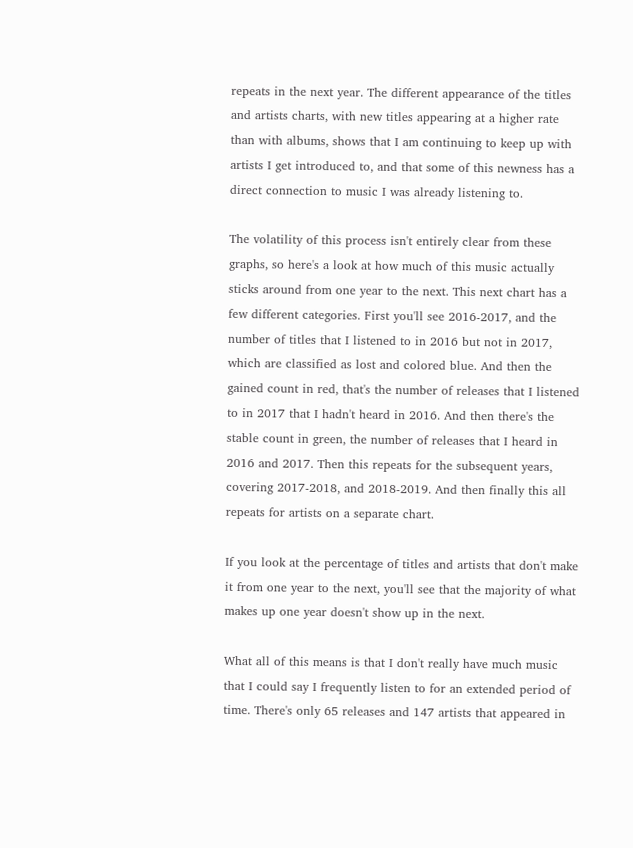repeats in the next year. The different appearance of the titles and artists charts, with new titles appearing at a higher rate than with albums, shows that I am continuing to keep up with artists I get introduced to, and that some of this newness has a direct connection to music I was already listening to.

The volatility of this process isn't entirely clear from these graphs, so here's a look at how much of this music actually sticks around from one year to the next. This next chart has a few different categories. First you'll see 2016-2017, and the number of titles that I listened to in 2016 but not in 2017, which are classified as lost and colored blue. And then the gained count in red, that's the number of releases that I listened to in 2017 that I hadn't heard in 2016. And then there's the stable count in green, the number of releases that I heard in 2016 and 2017. Then this repeats for the subsequent years, covering 2017-2018, and 2018-2019. And then finally this all repeats for artists on a separate chart.

If you look at the percentage of titles and artists that don't make it from one year to the next, you'll see that the majority of what makes up one year doesn't show up in the next.

What all of this means is that I don't really have much music that I could say I frequently listen to for an extended period of time. There's only 65 releases and 147 artists that appeared in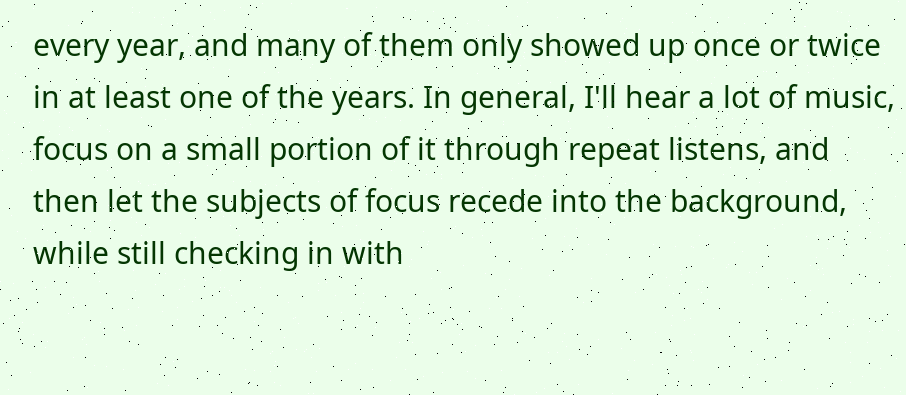every year, and many of them only showed up once or twice in at least one of the years. In general, I'll hear a lot of music, focus on a small portion of it through repeat listens, and then let the subjects of focus recede into the background, while still checking in with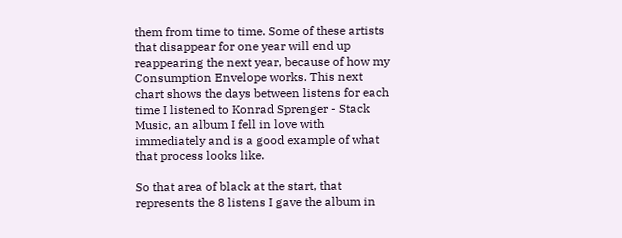them from time to time. Some of these artists that disappear for one year will end up reappearing the next year, because of how my Consumption Envelope works. This next chart shows the days between listens for each time I listened to Konrad Sprenger - Stack Music, an album I fell in love with immediately and is a good example of what that process looks like.

So that area of black at the start, that represents the 8 listens I gave the album in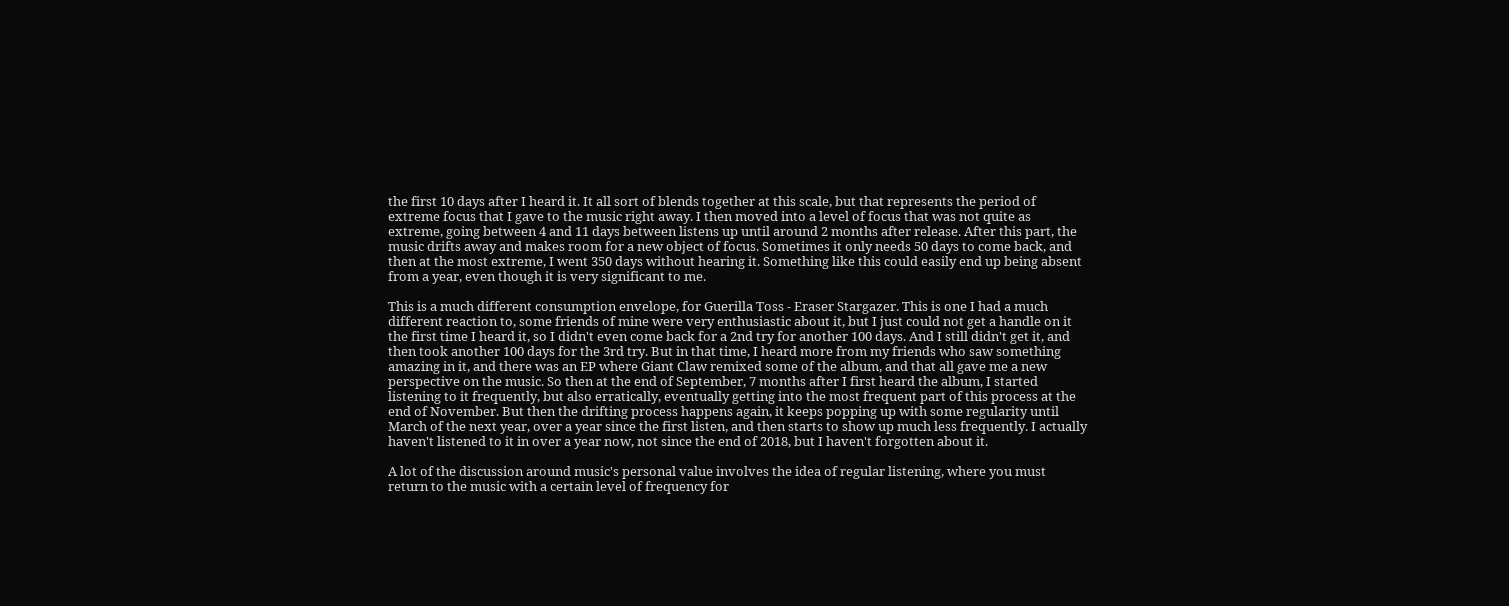the first 10 days after I heard it. It all sort of blends together at this scale, but that represents the period of extreme focus that I gave to the music right away. I then moved into a level of focus that was not quite as extreme, going between 4 and 11 days between listens up until around 2 months after release. After this part, the music drifts away and makes room for a new object of focus. Sometimes it only needs 50 days to come back, and then at the most extreme, I went 350 days without hearing it. Something like this could easily end up being absent from a year, even though it is very significant to me.

This is a much different consumption envelope, for Guerilla Toss - Eraser Stargazer. This is one I had a much different reaction to, some friends of mine were very enthusiastic about it, but I just could not get a handle on it the first time I heard it, so I didn't even come back for a 2nd try for another 100 days. And I still didn't get it, and then took another 100 days for the 3rd try. But in that time, I heard more from my friends who saw something amazing in it, and there was an EP where Giant Claw remixed some of the album, and that all gave me a new perspective on the music. So then at the end of September, 7 months after I first heard the album, I started listening to it frequently, but also erratically, eventually getting into the most frequent part of this process at the end of November. But then the drifting process happens again, it keeps popping up with some regularity until March of the next year, over a year since the first listen, and then starts to show up much less frequently. I actually haven't listened to it in over a year now, not since the end of 2018, but I haven't forgotten about it.

A lot of the discussion around music's personal value involves the idea of regular listening, where you must return to the music with a certain level of frequency for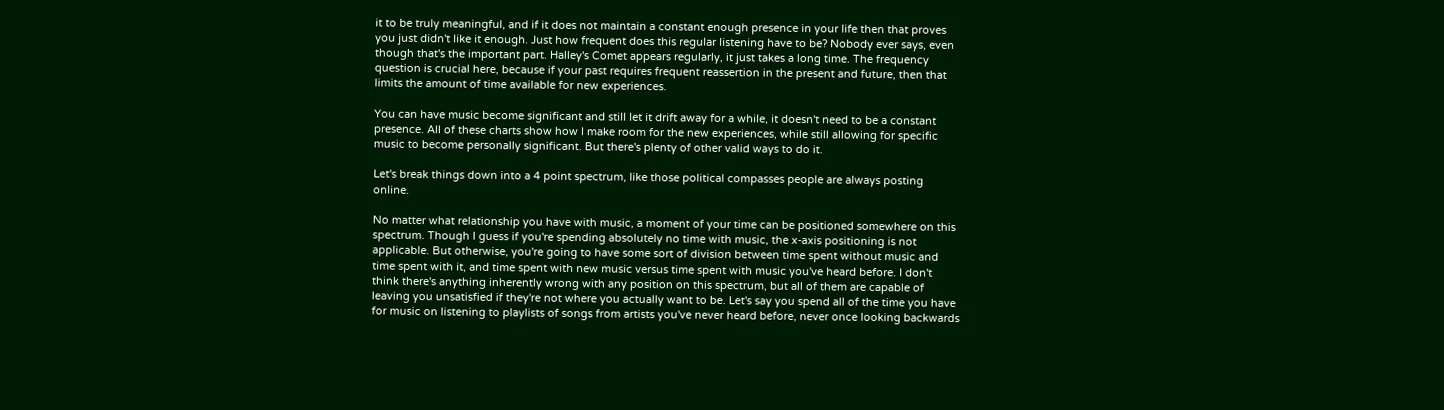it to be truly meaningful, and if it does not maintain a constant enough presence in your life then that proves you just didn't like it enough. Just how frequent does this regular listening have to be? Nobody ever says, even though that's the important part. Halley's Comet appears regularly, it just takes a long time. The frequency question is crucial here, because if your past requires frequent reassertion in the present and future, then that limits the amount of time available for new experiences.

You can have music become significant and still let it drift away for a while, it doesn't need to be a constant presence. All of these charts show how I make room for the new experiences, while still allowing for specific music to become personally significant. But there's plenty of other valid ways to do it.

Let's break things down into a 4 point spectrum, like those political compasses people are always posting online.

No matter what relationship you have with music, a moment of your time can be positioned somewhere on this spectrum. Though I guess if you're spending absolutely no time with music, the x-axis positioning is not applicable. But otherwise, you're going to have some sort of division between time spent without music and time spent with it, and time spent with new music versus time spent with music you've heard before. I don't think there's anything inherently wrong with any position on this spectrum, but all of them are capable of leaving you unsatisfied if they're not where you actually want to be. Let's say you spend all of the time you have for music on listening to playlists of songs from artists you've never heard before, never once looking backwards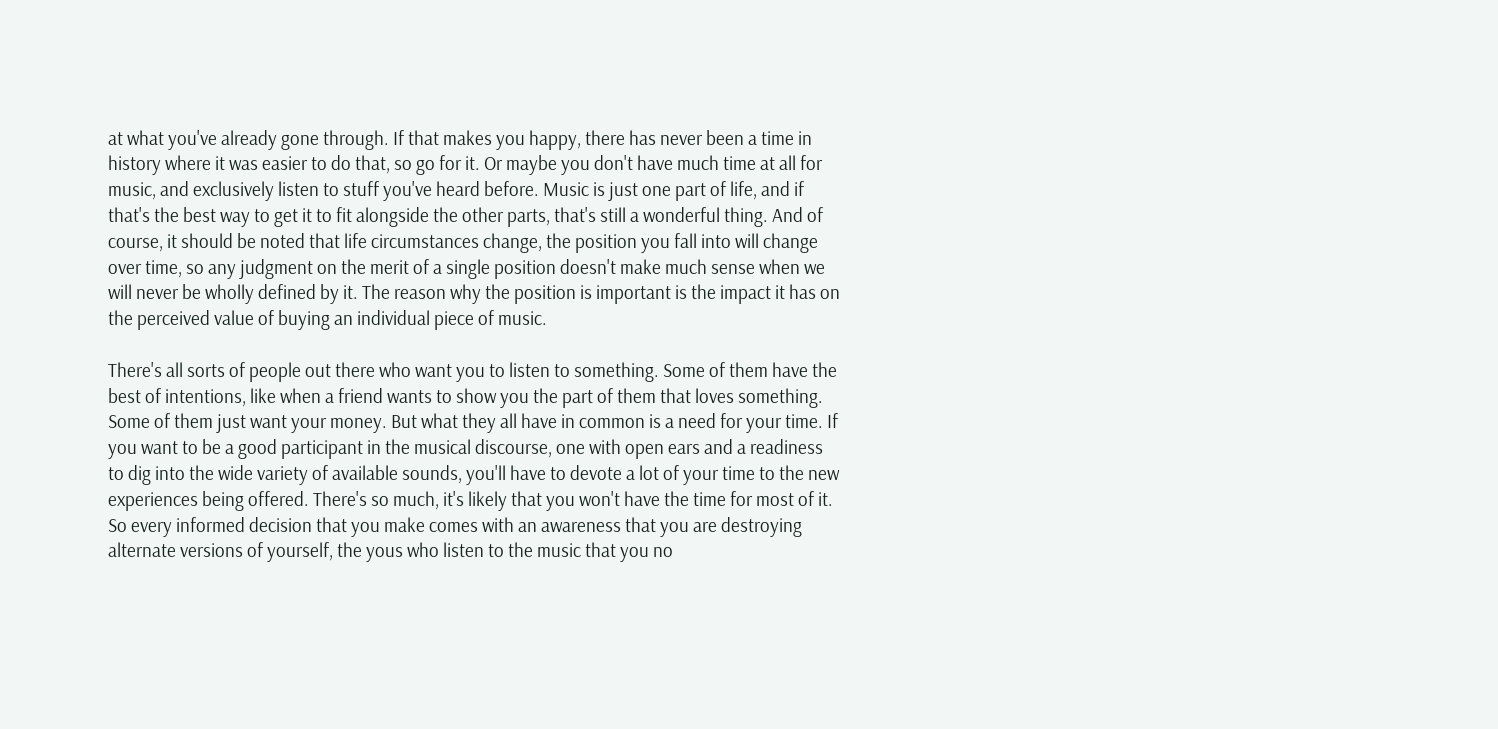at what you've already gone through. If that makes you happy, there has never been a time in history where it was easier to do that, so go for it. Or maybe you don't have much time at all for music, and exclusively listen to stuff you've heard before. Music is just one part of life, and if that's the best way to get it to fit alongside the other parts, that's still a wonderful thing. And of course, it should be noted that life circumstances change, the position you fall into will change over time, so any judgment on the merit of a single position doesn't make much sense when we will never be wholly defined by it. The reason why the position is important is the impact it has on the perceived value of buying an individual piece of music.

There's all sorts of people out there who want you to listen to something. Some of them have the best of intentions, like when a friend wants to show you the part of them that loves something. Some of them just want your money. But what they all have in common is a need for your time. If you want to be a good participant in the musical discourse, one with open ears and a readiness to dig into the wide variety of available sounds, you'll have to devote a lot of your time to the new experiences being offered. There's so much, it's likely that you won't have the time for most of it. So every informed decision that you make comes with an awareness that you are destroying alternate versions of yourself, the yous who listen to the music that you no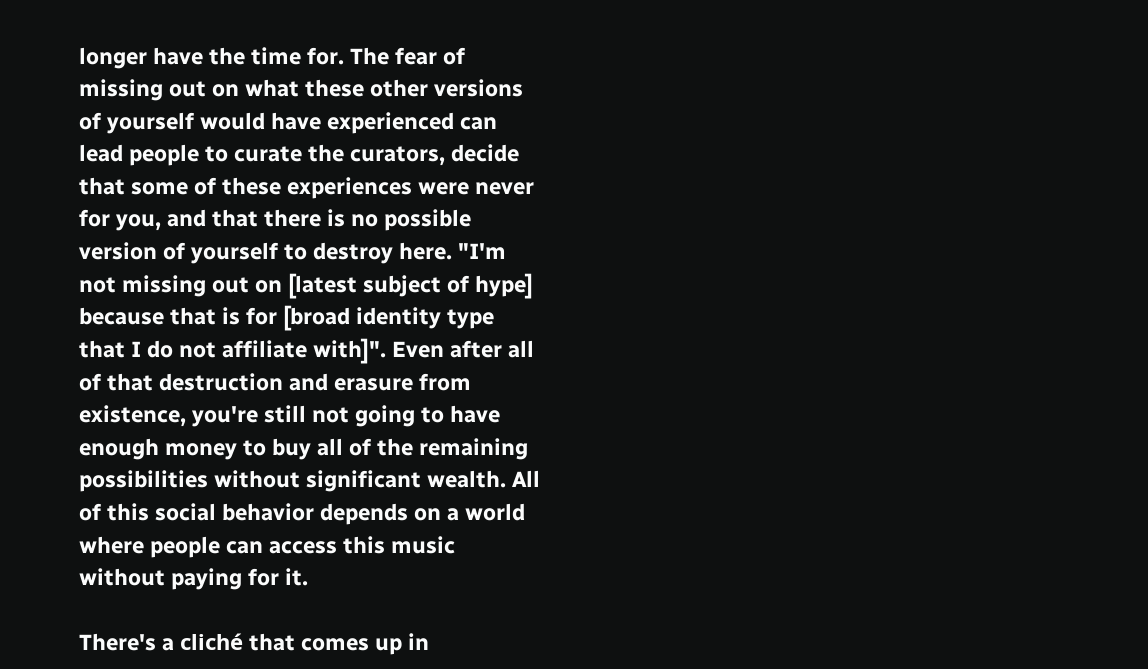longer have the time for. The fear of missing out on what these other versions of yourself would have experienced can lead people to curate the curators, decide that some of these experiences were never for you, and that there is no possible version of yourself to destroy here. "I'm not missing out on [latest subject of hype] because that is for [broad identity type that I do not affiliate with]". Even after all of that destruction and erasure from existence, you're still not going to have enough money to buy all of the remaining possibilities without significant wealth. All of this social behavior depends on a world where people can access this music without paying for it.

There's a cliché that comes up in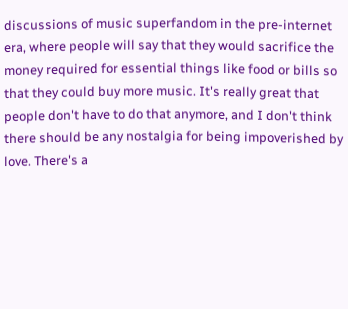discussions of music superfandom in the pre-internet era, where people will say that they would sacrifice the money required for essential things like food or bills so that they could buy more music. It's really great that people don't have to do that anymore, and I don't think there should be any nostalgia for being impoverished by love. There's a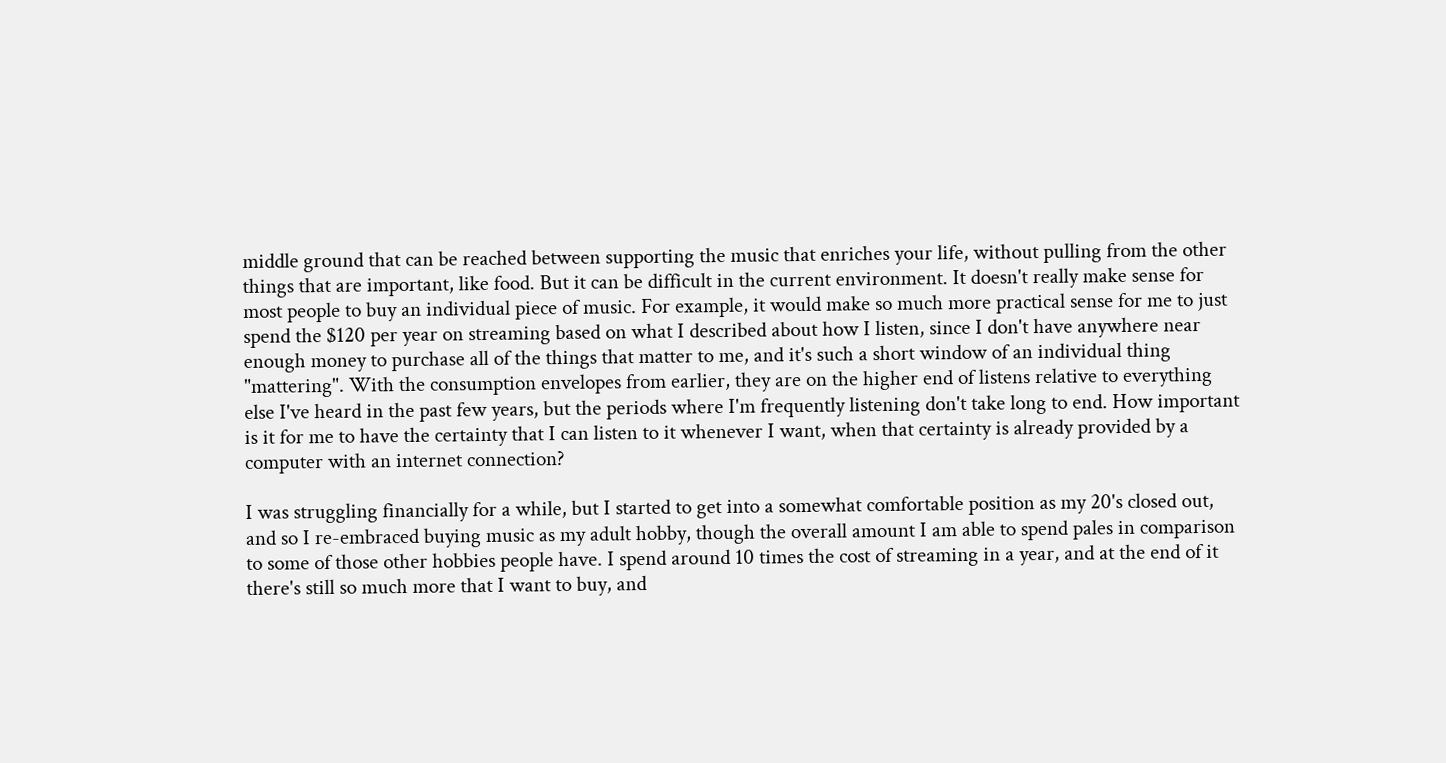middle ground that can be reached between supporting the music that enriches your life, without pulling from the other things that are important, like food. But it can be difficult in the current environment. It doesn't really make sense for most people to buy an individual piece of music. For example, it would make so much more practical sense for me to just spend the $120 per year on streaming based on what I described about how I listen, since I don't have anywhere near enough money to purchase all of the things that matter to me, and it's such a short window of an individual thing "mattering". With the consumption envelopes from earlier, they are on the higher end of listens relative to everything else I've heard in the past few years, but the periods where I'm frequently listening don't take long to end. How important is it for me to have the certainty that I can listen to it whenever I want, when that certainty is already provided by a computer with an internet connection?

I was struggling financially for a while, but I started to get into a somewhat comfortable position as my 20's closed out, and so I re-embraced buying music as my adult hobby, though the overall amount I am able to spend pales in comparison to some of those other hobbies people have. I spend around 10 times the cost of streaming in a year, and at the end of it there's still so much more that I want to buy, and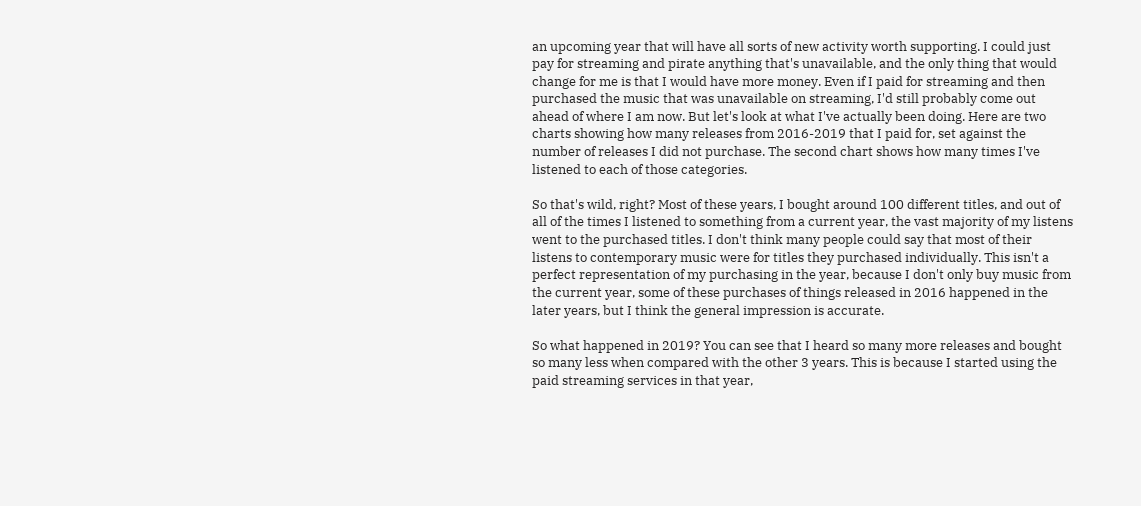an upcoming year that will have all sorts of new activity worth supporting. I could just pay for streaming and pirate anything that's unavailable, and the only thing that would change for me is that I would have more money. Even if I paid for streaming and then purchased the music that was unavailable on streaming, I'd still probably come out ahead of where I am now. But let's look at what I've actually been doing. Here are two charts showing how many releases from 2016-2019 that I paid for, set against the number of releases I did not purchase. The second chart shows how many times I've listened to each of those categories.

So that's wild, right? Most of these years, I bought around 100 different titles, and out of all of the times I listened to something from a current year, the vast majority of my listens went to the purchased titles. I don't think many people could say that most of their listens to contemporary music were for titles they purchased individually. This isn't a perfect representation of my purchasing in the year, because I don't only buy music from the current year, some of these purchases of things released in 2016 happened in the later years, but I think the general impression is accurate.

So what happened in 2019? You can see that I heard so many more releases and bought so many less when compared with the other 3 years. This is because I started using the paid streaming services in that year,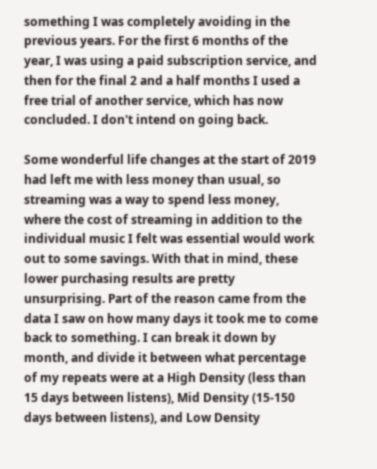something I was completely avoiding in the previous years. For the first 6 months of the year, I was using a paid subscription service, and then for the final 2 and a half months I used a free trial of another service, which has now concluded. I don't intend on going back.

Some wonderful life changes at the start of 2019 had left me with less money than usual, so streaming was a way to spend less money, where the cost of streaming in addition to the individual music I felt was essential would work out to some savings. With that in mind, these lower purchasing results are pretty unsurprising. Part of the reason came from the data I saw on how many days it took me to come back to something. I can break it down by month, and divide it between what percentage of my repeats were at a High Density (less than 15 days between listens), Mid Density (15-150 days between listens), and Low Density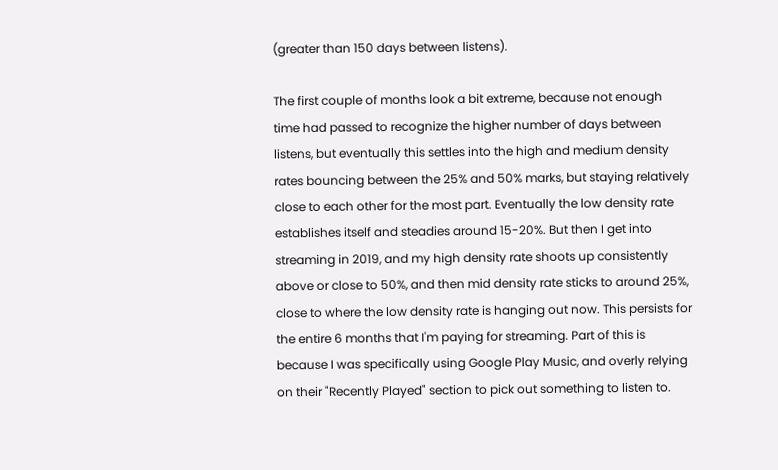(greater than 150 days between listens).

The first couple of months look a bit extreme, because not enough time had passed to recognize the higher number of days between listens, but eventually this settles into the high and medium density rates bouncing between the 25% and 50% marks, but staying relatively close to each other for the most part. Eventually the low density rate establishes itself and steadies around 15-20%. But then I get into streaming in 2019, and my high density rate shoots up consistently above or close to 50%, and then mid density rate sticks to around 25%, close to where the low density rate is hanging out now. This persists for the entire 6 months that I'm paying for streaming. Part of this is because I was specifically using Google Play Music, and overly relying on their "Recently Played" section to pick out something to listen to.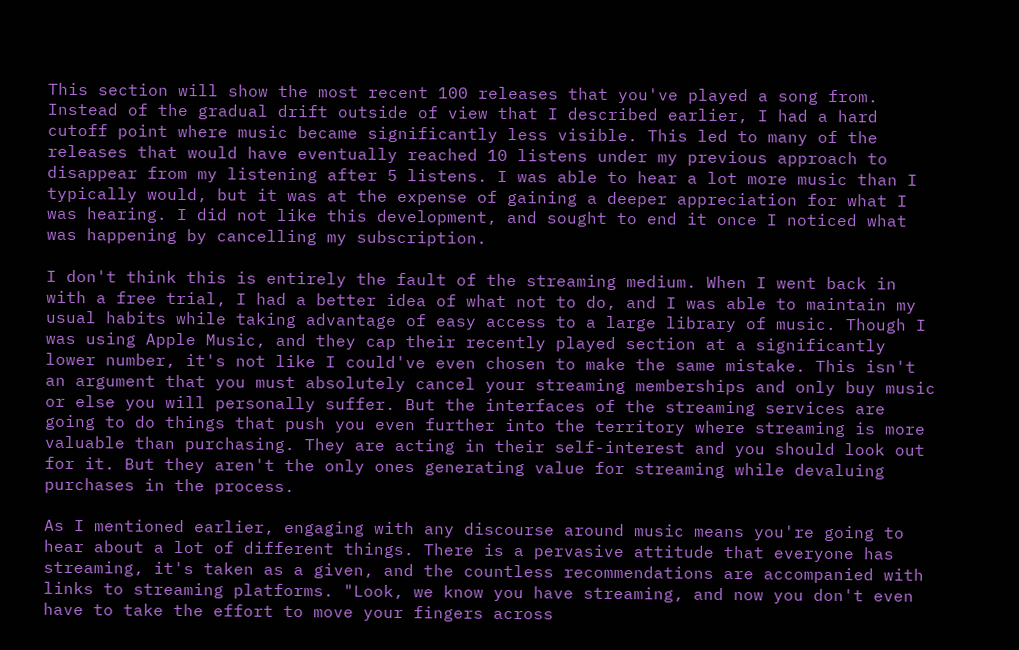This section will show the most recent 100 releases that you've played a song from. Instead of the gradual drift outside of view that I described earlier, I had a hard cutoff point where music became significantly less visible. This led to many of the releases that would have eventually reached 10 listens under my previous approach to disappear from my listening after 5 listens. I was able to hear a lot more music than I typically would, but it was at the expense of gaining a deeper appreciation for what I was hearing. I did not like this development, and sought to end it once I noticed what was happening by cancelling my subscription.

I don't think this is entirely the fault of the streaming medium. When I went back in with a free trial, I had a better idea of what not to do, and I was able to maintain my usual habits while taking advantage of easy access to a large library of music. Though I was using Apple Music, and they cap their recently played section at a significantly lower number, it's not like I could've even chosen to make the same mistake. This isn't an argument that you must absolutely cancel your streaming memberships and only buy music or else you will personally suffer. But the interfaces of the streaming services are going to do things that push you even further into the territory where streaming is more valuable than purchasing. They are acting in their self-interest and you should look out for it. But they aren't the only ones generating value for streaming while devaluing purchases in the process.

As I mentioned earlier, engaging with any discourse around music means you're going to hear about a lot of different things. There is a pervasive attitude that everyone has streaming, it's taken as a given, and the countless recommendations are accompanied with links to streaming platforms. "Look, we know you have streaming, and now you don't even have to take the effort to move your fingers across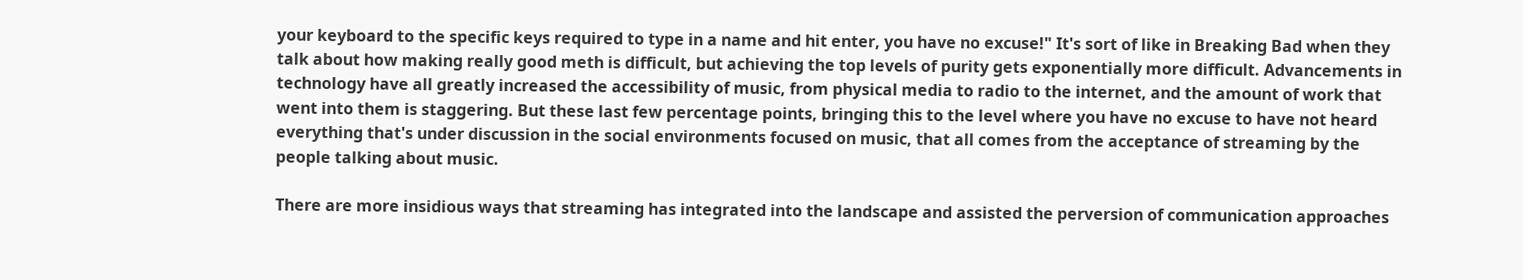your keyboard to the specific keys required to type in a name and hit enter, you have no excuse!" It's sort of like in Breaking Bad when they talk about how making really good meth is difficult, but achieving the top levels of purity gets exponentially more difficult. Advancements in technology have all greatly increased the accessibility of music, from physical media to radio to the internet, and the amount of work that went into them is staggering. But these last few percentage points, bringing this to the level where you have no excuse to have not heard everything that's under discussion in the social environments focused on music, that all comes from the acceptance of streaming by the people talking about music.

There are more insidious ways that streaming has integrated into the landscape and assisted the perversion of communication approaches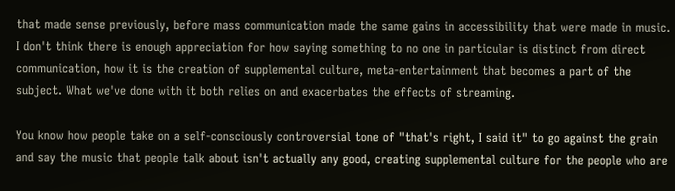that made sense previously, before mass communication made the same gains in accessibility that were made in music. I don't think there is enough appreciation for how saying something to no one in particular is distinct from direct communication, how it is the creation of supplemental culture, meta-entertainment that becomes a part of the subject. What we've done with it both relies on and exacerbates the effects of streaming.

You know how people take on a self-consciously controversial tone of "that's right, I said it" to go against the grain and say the music that people talk about isn't actually any good, creating supplemental culture for the people who are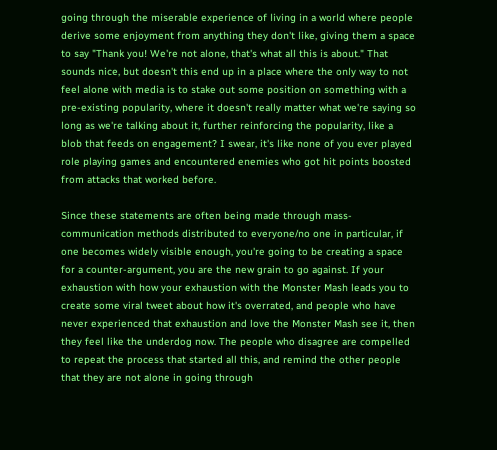going through the miserable experience of living in a world where people derive some enjoyment from anything they don't like, giving them a space to say "Thank you! We're not alone, that's what all this is about." That sounds nice, but doesn't this end up in a place where the only way to not feel alone with media is to stake out some position on something with a pre-existing popularity, where it doesn't really matter what we're saying so long as we're talking about it, further reinforcing the popularity, like a blob that feeds on engagement? I swear, it's like none of you ever played role playing games and encountered enemies who got hit points boosted from attacks that worked before.

Since these statements are often being made through mass-communication methods distributed to everyone/no one in particular, if one becomes widely visible enough, you're going to be creating a space for a counter-argument, you are the new grain to go against. If your exhaustion with how your exhaustion with the Monster Mash leads you to create some viral tweet about how it's overrated, and people who have never experienced that exhaustion and love the Monster Mash see it, then they feel like the underdog now. The people who disagree are compelled to repeat the process that started all this, and remind the other people that they are not alone in going through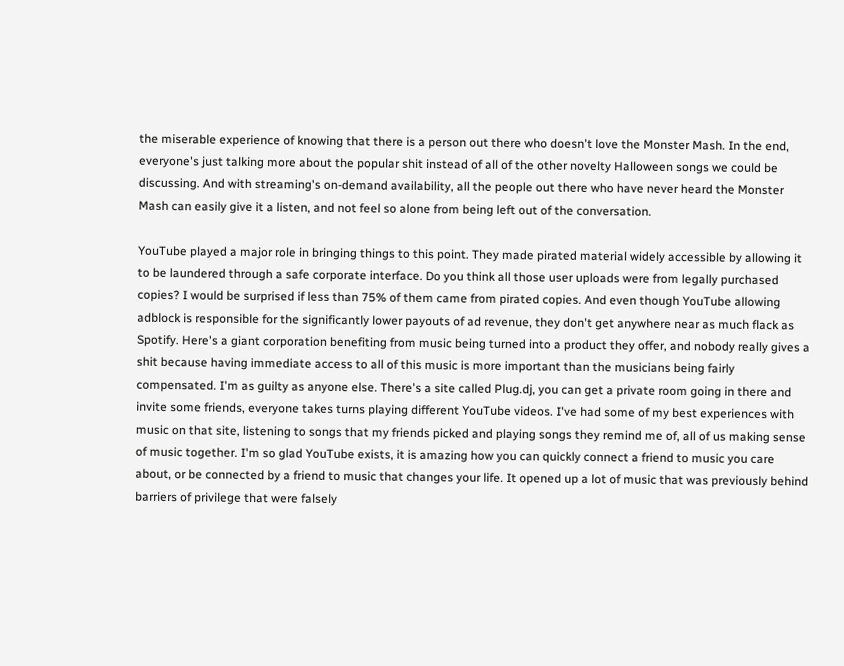the miserable experience of knowing that there is a person out there who doesn't love the Monster Mash. In the end, everyone's just talking more about the popular shit instead of all of the other novelty Halloween songs we could be discussing. And with streaming's on-demand availability, all the people out there who have never heard the Monster Mash can easily give it a listen, and not feel so alone from being left out of the conversation.

YouTube played a major role in bringing things to this point. They made pirated material widely accessible by allowing it to be laundered through a safe corporate interface. Do you think all those user uploads were from legally purchased copies? I would be surprised if less than 75% of them came from pirated copies. And even though YouTube allowing adblock is responsible for the significantly lower payouts of ad revenue, they don't get anywhere near as much flack as Spotify. Here's a giant corporation benefiting from music being turned into a product they offer, and nobody really gives a shit because having immediate access to all of this music is more important than the musicians being fairly compensated. I'm as guilty as anyone else. There's a site called Plug.dj, you can get a private room going in there and invite some friends, everyone takes turns playing different YouTube videos. I've had some of my best experiences with music on that site, listening to songs that my friends picked and playing songs they remind me of, all of us making sense of music together. I'm so glad YouTube exists, it is amazing how you can quickly connect a friend to music you care about, or be connected by a friend to music that changes your life. It opened up a lot of music that was previously behind barriers of privilege that were falsely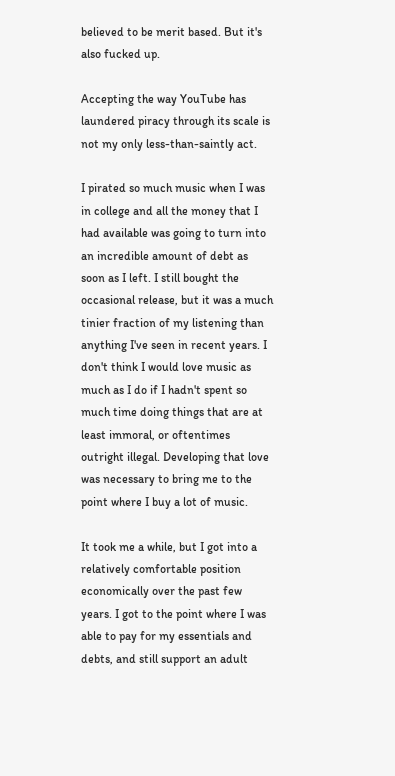believed to be merit based. But it's also fucked up.

Accepting the way YouTube has laundered piracy through its scale is not my only less-than-saintly act.

I pirated so much music when I was in college and all the money that I had available was going to turn into an incredible amount of debt as soon as I left. I still bought the occasional release, but it was a much tinier fraction of my listening than anything I've seen in recent years. I don't think I would love music as much as I do if I hadn't spent so much time doing things that are at least immoral, or oftentimes outright illegal. Developing that love was necessary to bring me to the point where I buy a lot of music.

It took me a while, but I got into a relatively comfortable position economically over the past few years. I got to the point where I was able to pay for my essentials and debts, and still support an adult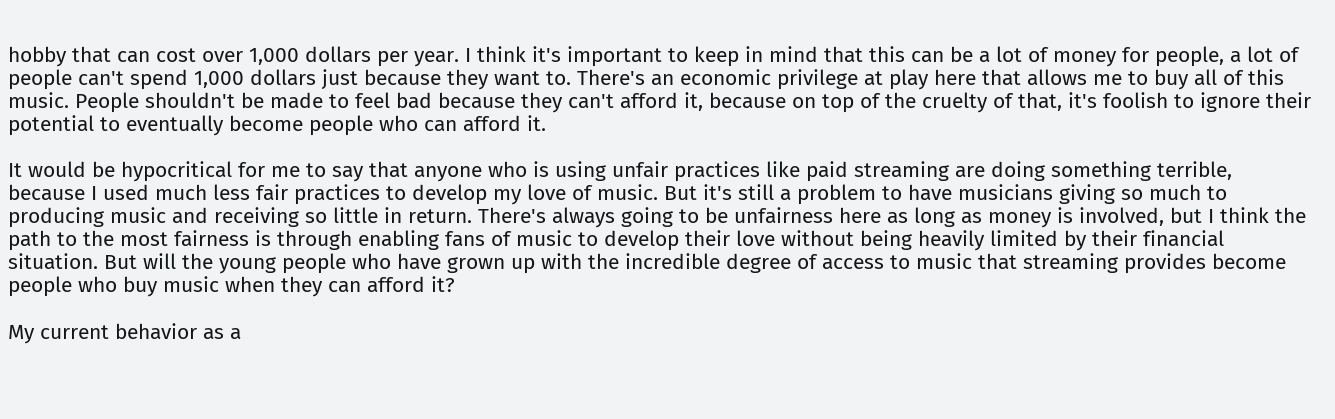hobby that can cost over 1,000 dollars per year. I think it's important to keep in mind that this can be a lot of money for people, a lot of people can't spend 1,000 dollars just because they want to. There's an economic privilege at play here that allows me to buy all of this music. People shouldn't be made to feel bad because they can't afford it, because on top of the cruelty of that, it's foolish to ignore their potential to eventually become people who can afford it.

It would be hypocritical for me to say that anyone who is using unfair practices like paid streaming are doing something terrible, because I used much less fair practices to develop my love of music. But it's still a problem to have musicians giving so much to producing music and receiving so little in return. There's always going to be unfairness here as long as money is involved, but I think the path to the most fairness is through enabling fans of music to develop their love without being heavily limited by their financial situation. But will the young people who have grown up with the incredible degree of access to music that streaming provides become people who buy music when they can afford it?

My current behavior as a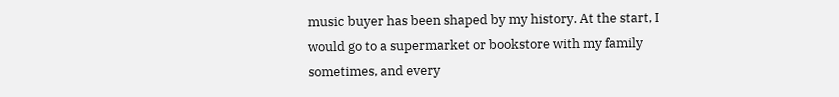music buyer has been shaped by my history. At the start, I would go to a supermarket or bookstore with my family sometimes, and every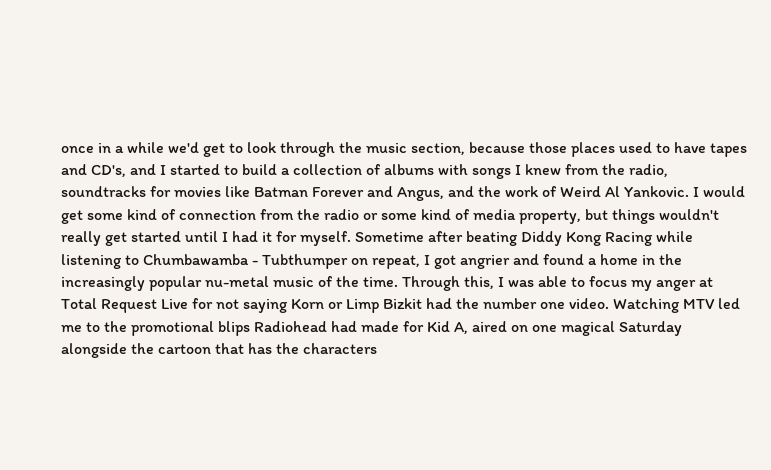once in a while we'd get to look through the music section, because those places used to have tapes and CD's, and I started to build a collection of albums with songs I knew from the radio, soundtracks for movies like Batman Forever and Angus, and the work of Weird Al Yankovic. I would get some kind of connection from the radio or some kind of media property, but things wouldn't really get started until I had it for myself. Sometime after beating Diddy Kong Racing while listening to Chumbawamba - Tubthumper on repeat, I got angrier and found a home in the increasingly popular nu-metal music of the time. Through this, I was able to focus my anger at Total Request Live for not saying Korn or Limp Bizkit had the number one video. Watching MTV led me to the promotional blips Radiohead had made for Kid A, aired on one magical Saturday alongside the cartoon that has the characters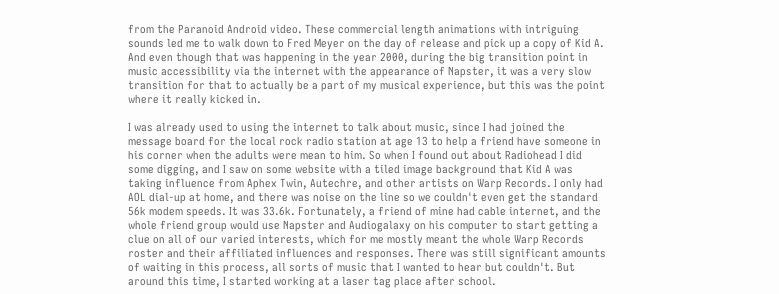from the Paranoid Android video. These commercial length animations with intriguing sounds led me to walk down to Fred Meyer on the day of release and pick up a copy of Kid A. And even though that was happening in the year 2000, during the big transition point in music accessibility via the internet with the appearance of Napster, it was a very slow transition for that to actually be a part of my musical experience, but this was the point where it really kicked in.

I was already used to using the internet to talk about music, since I had joined the message board for the local rock radio station at age 13 to help a friend have someone in his corner when the adults were mean to him. So when I found out about Radiohead I did some digging, and I saw on some website with a tiled image background that Kid A was taking influence from Aphex Twin, Autechre, and other artists on Warp Records. I only had AOL dial-up at home, and there was noise on the line so we couldn't even get the standard 56k modem speeds. It was 33.6k. Fortunately, a friend of mine had cable internet, and the whole friend group would use Napster and Audiogalaxy on his computer to start getting a clue on all of our varied interests, which for me mostly meant the whole Warp Records roster and their affiliated influences and responses. There was still significant amounts of waiting in this process, all sorts of music that I wanted to hear but couldn't. But around this time, I started working at a laser tag place after school.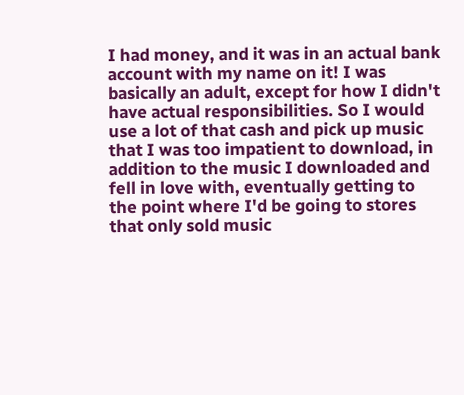I had money, and it was in an actual bank account with my name on it! I was basically an adult, except for how I didn't have actual responsibilities. So I would use a lot of that cash and pick up music that I was too impatient to download, in addition to the music I downloaded and fell in love with, eventually getting to the point where I'd be going to stores that only sold music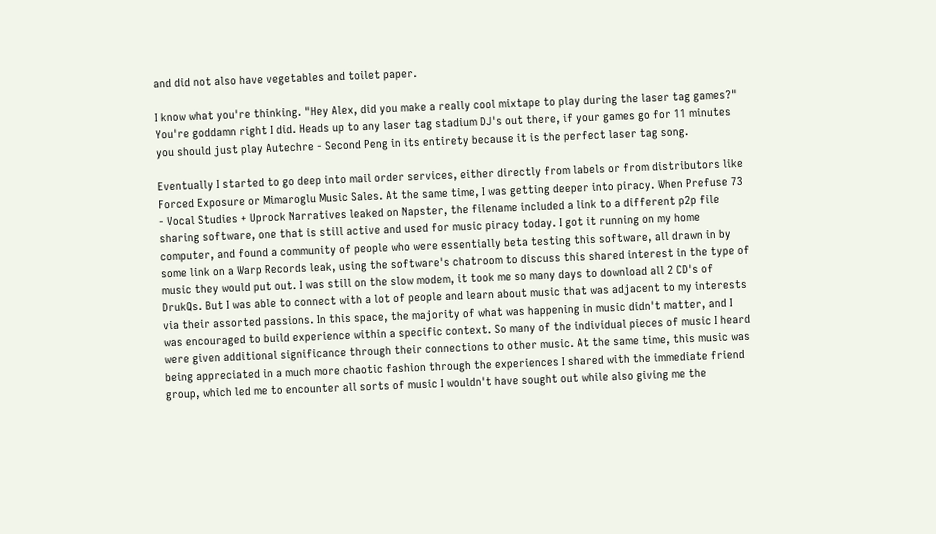and did not also have vegetables and toilet paper.

I know what you're thinking. "Hey Alex, did you make a really cool mixtape to play during the laser tag games?" You're goddamn right I did. Heads up to any laser tag stadium DJ's out there, if your games go for 11 minutes you should just play Autechre - Second Peng in its entirety because it is the perfect laser tag song.

Eventually I started to go deep into mail order services, either directly from labels or from distributors like Forced Exposure or Mimaroglu Music Sales. At the same time, I was getting deeper into piracy. When Prefuse 73 - Vocal Studies + Uprock Narratives leaked on Napster, the filename included a link to a different p2p file sharing software, one that is still active and used for music piracy today. I got it running on my home computer, and found a community of people who were essentially beta testing this software, all drawn in by some link on a Warp Records leak, using the software's chatroom to discuss this shared interest in the type of music they would put out. I was still on the slow modem, it took me so many days to download all 2 CD's of DrukQs. But I was able to connect with a lot of people and learn about music that was adjacent to my interests via their assorted passions. In this space, the majority of what was happening in music didn't matter, and I was encouraged to build experience within a specific context. So many of the individual pieces of music I heard were given additional significance through their connections to other music. At the same time, this music was being appreciated in a much more chaotic fashion through the experiences I shared with the immediate friend group, which led me to encounter all sorts of music I wouldn't have sought out while also giving me the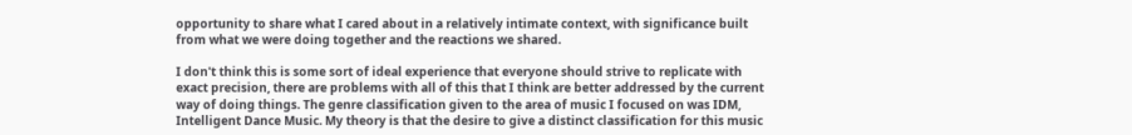opportunity to share what I cared about in a relatively intimate context, with significance built from what we were doing together and the reactions we shared.

I don't think this is some sort of ideal experience that everyone should strive to replicate with exact precision, there are problems with all of this that I think are better addressed by the current way of doing things. The genre classification given to the area of music I focused on was IDM, Intelligent Dance Music. My theory is that the desire to give a distinct classification for this music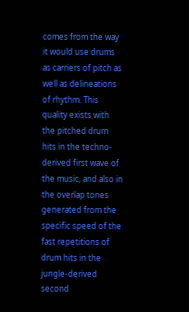comes from the way it would use drums as carriers of pitch as well as delineations of rhythm. This quality exists with the pitched drum hits in the techno-derived first wave of the music, and also in the overlap tones generated from the specific speed of the fast repetitions of drum hits in the jungle-derived second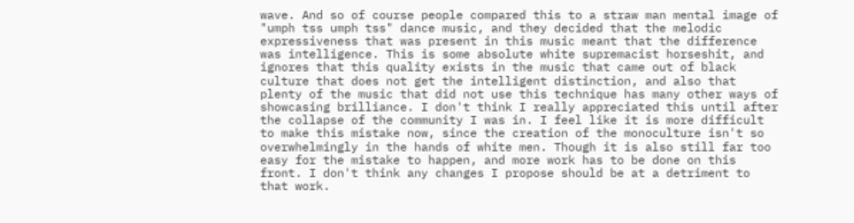wave. And so of course people compared this to a straw man mental image of "umph tss umph tss" dance music, and they decided that the melodic expressiveness that was present in this music meant that the difference was intelligence. This is some absolute white supremacist horseshit, and ignores that this quality exists in the music that came out of black culture that does not get the intelligent distinction, and also that plenty of the music that did not use this technique has many other ways of showcasing brilliance. I don't think I really appreciated this until after the collapse of the community I was in. I feel like it is more difficult to make this mistake now, since the creation of the monoculture isn't so overwhelmingly in the hands of white men. Though it is also still far too easy for the mistake to happen, and more work has to be done on this front. I don't think any changes I propose should be at a detriment to that work.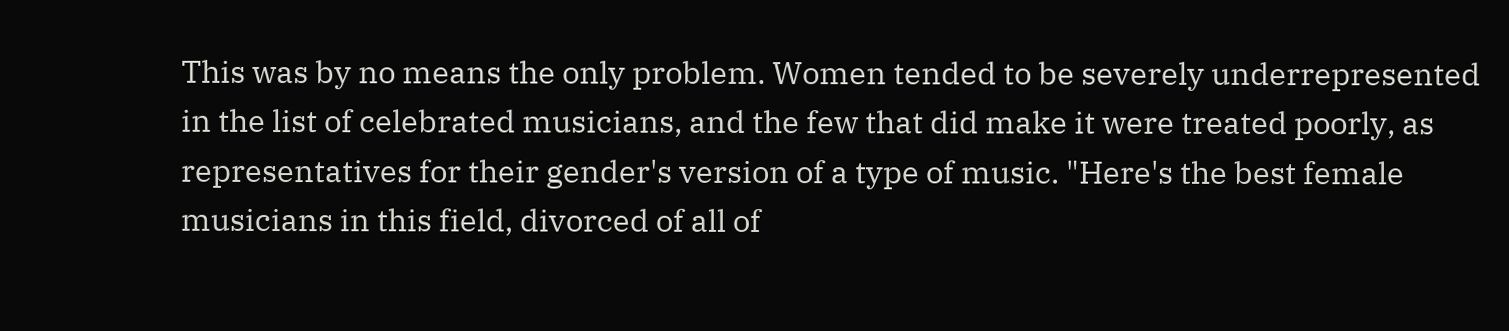This was by no means the only problem. Women tended to be severely underrepresented in the list of celebrated musicians, and the few that did make it were treated poorly, as representatives for their gender's version of a type of music. "Here's the best female musicians in this field, divorced of all of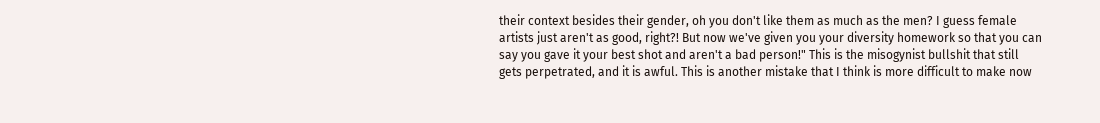their context besides their gender, oh you don't like them as much as the men? I guess female artists just aren't as good, right?! But now we've given you your diversity homework so that you can say you gave it your best shot and aren't a bad person!" This is the misogynist bullshit that still gets perpetrated, and it is awful. This is another mistake that I think is more difficult to make now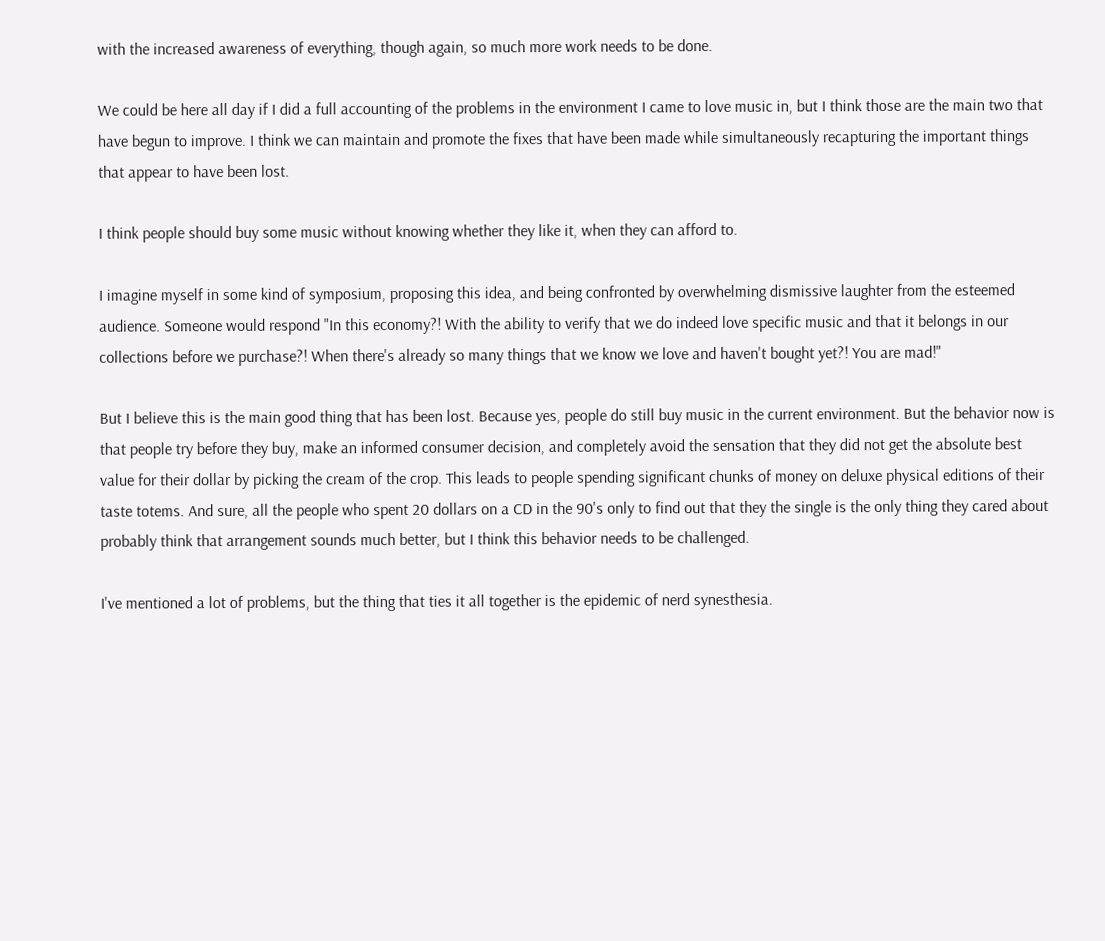with the increased awareness of everything, though again, so much more work needs to be done.

We could be here all day if I did a full accounting of the problems in the environment I came to love music in, but I think those are the main two that have begun to improve. I think we can maintain and promote the fixes that have been made while simultaneously recapturing the important things that appear to have been lost.

I think people should buy some music without knowing whether they like it, when they can afford to.

I imagine myself in some kind of symposium, proposing this idea, and being confronted by overwhelming dismissive laughter from the esteemed audience. Someone would respond "In this economy?! With the ability to verify that we do indeed love specific music and that it belongs in our collections before we purchase?! When there's already so many things that we know we love and haven't bought yet?! You are mad!"

But I believe this is the main good thing that has been lost. Because yes, people do still buy music in the current environment. But the behavior now is that people try before they buy, make an informed consumer decision, and completely avoid the sensation that they did not get the absolute best value for their dollar by picking the cream of the crop. This leads to people spending significant chunks of money on deluxe physical editions of their taste totems. And sure, all the people who spent 20 dollars on a CD in the 90's only to find out that they the single is the only thing they cared about probably think that arrangement sounds much better, but I think this behavior needs to be challenged.

I've mentioned a lot of problems, but the thing that ties it all together is the epidemic of nerd synesthesia.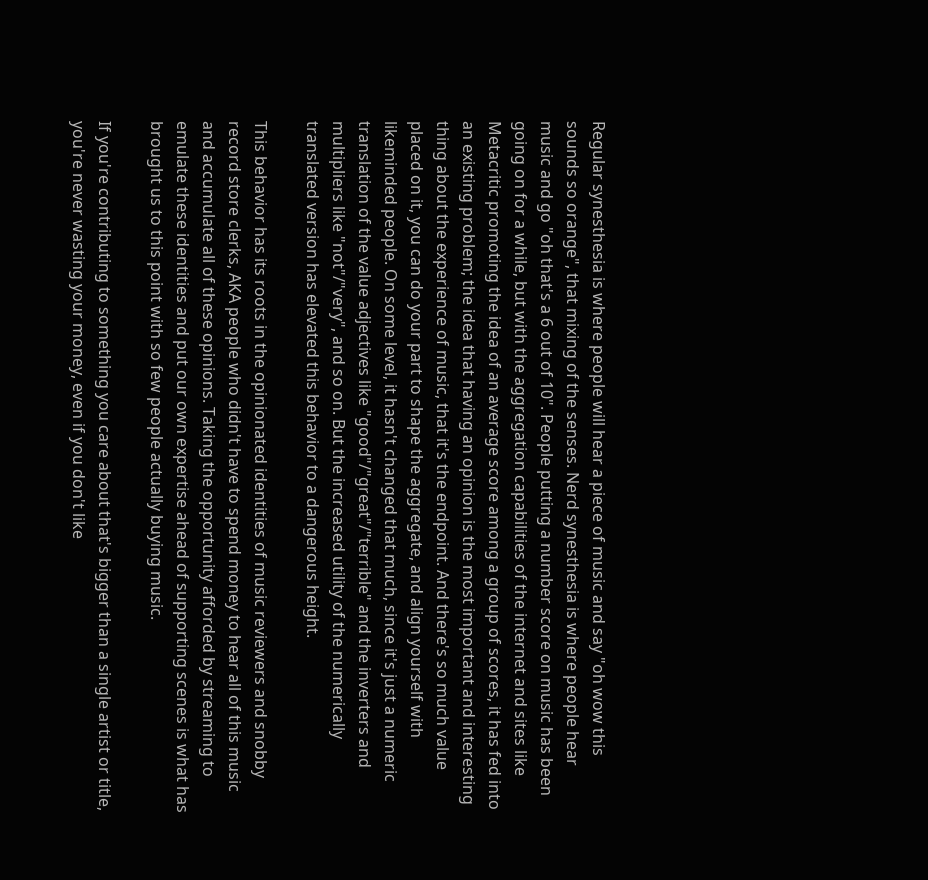Regular synesthesia is where people will hear a piece of music and say "oh wow this sounds so orange", that mixing of the senses. Nerd synesthesia is where people hear music and go "oh that's a 6 out of 10". People putting a number score on music has been going on for a while, but with the aggregation capabilities of the internet and sites like Metacritic promoting the idea of an average score among a group of scores, it has fed into an existing problem; the idea that having an opinion is the most important and interesting thing about the experience of music, that it's the endpoint. And there's so much value placed on it, you can do your part to shape the aggregate, and align yourself with likeminded people. On some level, it hasn't changed that much, since it's just a numeric translation of the value adjectives like "good"/"great"/"terrible" and the inverters and multipliers like "not"/"very", and so on. But the increased utility of the numerically translated version has elevated this behavior to a dangerous height.

This behavior has its roots in the opinionated identities of music reviewers and snobby record store clerks, AKA people who didn't have to spend money to hear all of this music and accumulate all of these opinions. Taking the opportunity afforded by streaming to emulate these identities and put our own expertise ahead of supporting scenes is what has brought us to this point with so few people actually buying music.

If you're contributing to something you care about that's bigger than a single artist or title, you're never wasting your money, even if you don't like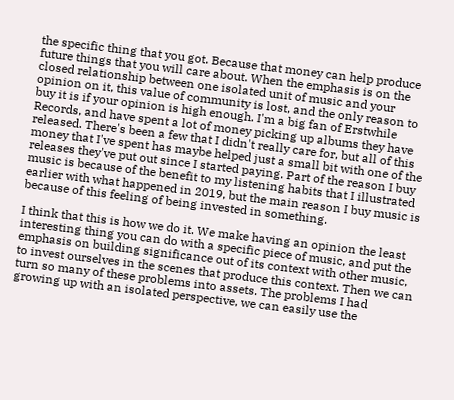the specific thing that you got. Because that money can help produce future things that you will care about. When the emphasis is on the closed relationship between one isolated unit of music and your opinion on it, this value of community is lost, and the only reason to buy it is if your opinion is high enough. I'm a big fan of Erstwhile Records, and have spent a lot of money picking up albums they have released. There's been a few that I didn't really care for, but all of this money that I've spent has maybe helped just a small bit with one of the releases they've put out since I started paying. Part of the reason I buy music is because of the benefit to my listening habits that I illustrated earlier with what happened in 2019, but the main reason I buy music is because of this feeling of being invested in something.

I think that this is how we do it. We make having an opinion the least interesting thing you can do with a specific piece of music, and put the emphasis on building significance out of its context with other music, to invest ourselves in the scenes that produce this context. Then we can turn so many of these problems into assets. The problems I had growing up with an isolated perspective, we can easily use the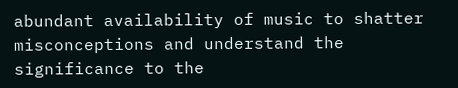abundant availability of music to shatter misconceptions and understand the significance to the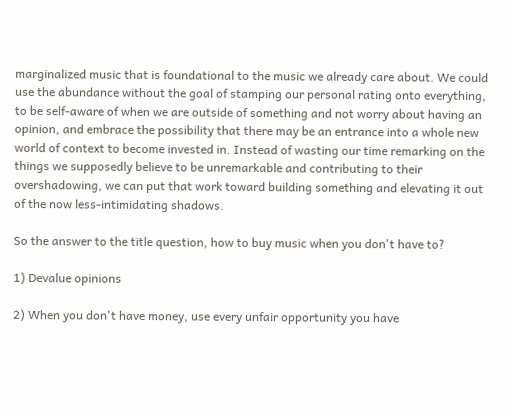marginalized music that is foundational to the music we already care about. We could use the abundance without the goal of stamping our personal rating onto everything, to be self-aware of when we are outside of something and not worry about having an opinion, and embrace the possibility that there may be an entrance into a whole new world of context to become invested in. Instead of wasting our time remarking on the things we supposedly believe to be unremarkable and contributing to their overshadowing, we can put that work toward building something and elevating it out of the now less-intimidating shadows.

So the answer to the title question, how to buy music when you don't have to?

1) Devalue opinions

2) When you don't have money, use every unfair opportunity you have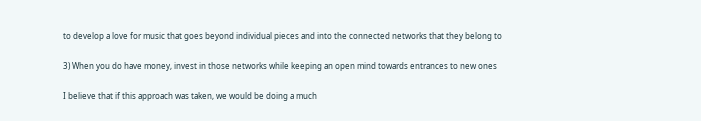to develop a love for music that goes beyond individual pieces and into the connected networks that they belong to

3) When you do have money, invest in those networks while keeping an open mind towards entrances to new ones

I believe that if this approach was taken, we would be doing a much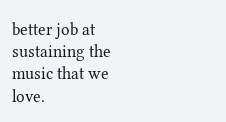better job at sustaining the music that we love.